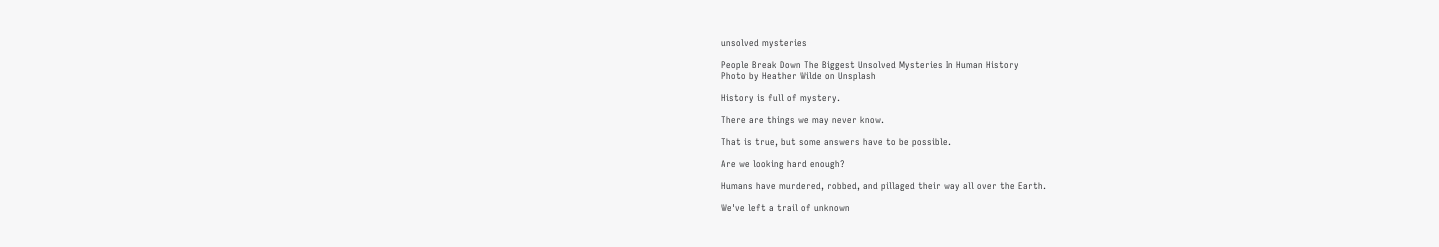unsolved mysteries

People Break Down The Biggest Unsolved Mysteries In Human History
Photo by Heather Wilde on Unsplash

History is full of mystery.

There are things we may never know.

That is true, but some answers have to be possible.

Are we looking hard enough?

Humans have murdered, robbed, and pillaged their way all over the Earth.

We've left a trail of unknown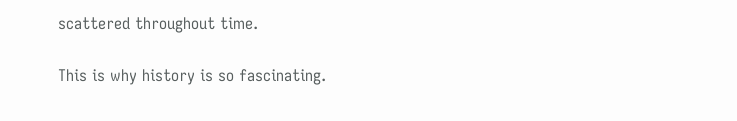scattered throughout time.

This is why history is so fascinating.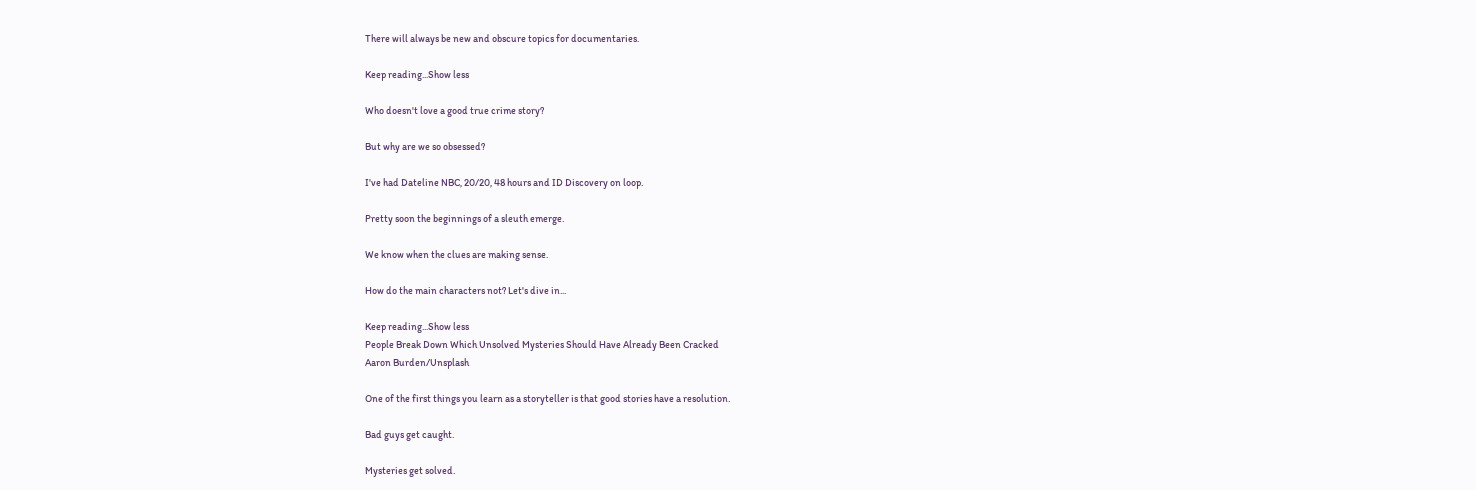There will always be new and obscure topics for documentaries.

Keep reading...Show less

Who doesn't love a good true crime story?

But why are we so obsessed?

I've had Dateline NBC, 20/20, 48 hours and ID Discovery on loop.

Pretty soon the beginnings of a sleuth emerge.

We know when the clues are making sense.

How do the main characters not? Let's dive in...

Keep reading...Show less
People Break Down Which Unsolved Mysteries Should Have Already Been Cracked
Aaron Burden/Unsplash

One of the first things you learn as a storyteller is that good stories have a resolution.

Bad guys get caught.

Mysteries get solved.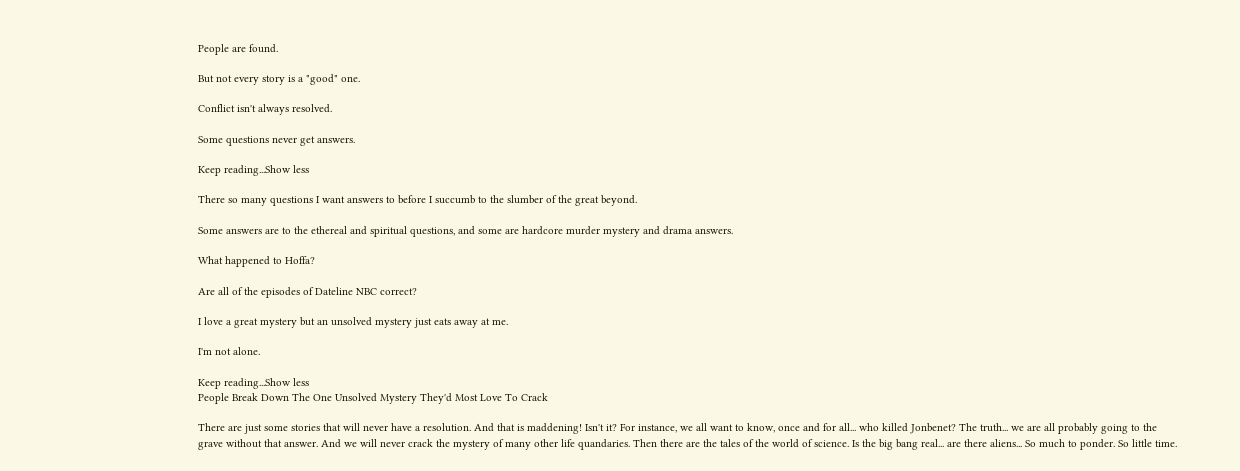People are found.

But not every story is a "good" one.

Conflict isn't always resolved.

Some questions never get answers.

Keep reading...Show less

There so many questions I want answers to before I succumb to the slumber of the great beyond.

Some answers are to the ethereal and spiritual questions, and some are hardcore murder mystery and drama answers.

What happened to Hoffa?

Are all of the episodes of Dateline NBC correct?

I love a great mystery but an unsolved mystery just eats away at me.

I'm not alone.

Keep reading...Show less
People Break Down The One Unsolved Mystery They'd Most Love To Crack

There are just some stories that will never have a resolution. And that is maddening! Isn't it? For instance, we all want to know, once and for all... who killed Jonbenet? The truth... we are all probably going to the grave without that answer. And we will never crack the mystery of many other life quandaries. Then there are the tales of the world of science. Is the big bang real... are there aliens... So much to ponder. So little time.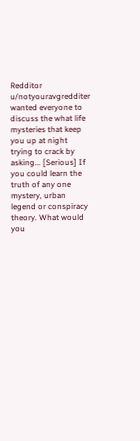Redditor u/notyouravgredditer wanted everyone to discuss the what life mysteries that keep you up at night trying to crack by asking... [Serious] If you could learn the truth of any one mystery, urban legend or conspiracy theory. What would you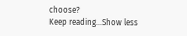choose?
Keep reading...Show less